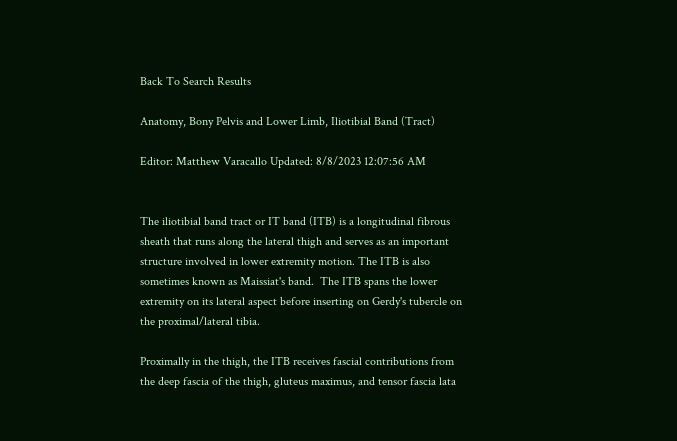Back To Search Results

Anatomy, Bony Pelvis and Lower Limb, Iliotibial Band (Tract)

Editor: Matthew Varacallo Updated: 8/8/2023 12:07:56 AM


The iliotibial band tract or IT band (ITB) is a longitudinal fibrous sheath that runs along the lateral thigh and serves as an important structure involved in lower extremity motion. The ITB is also sometimes known as Maissiat's band.  The ITB spans the lower extremity on its lateral aspect before inserting on Gerdy's tubercle on the proximal/lateral tibia.

Proximally in the thigh, the ITB receives fascial contributions from the deep fascia of the thigh, gluteus maximus, and tensor fascia lata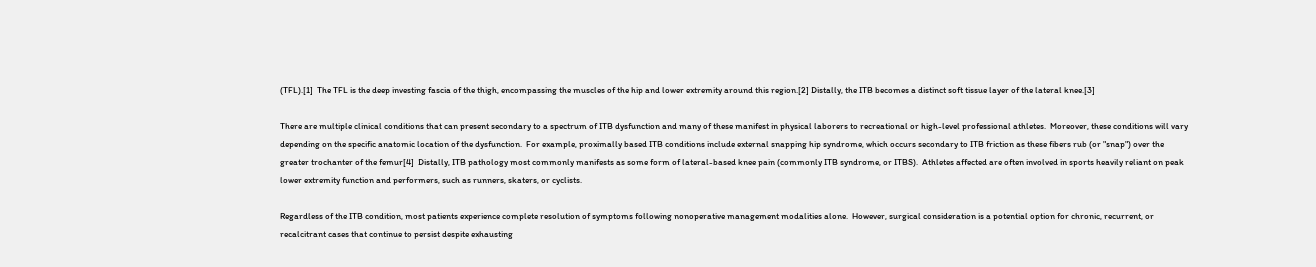(TFL).[1]  The TFL is the deep investing fascia of the thigh, encompassing the muscles of the hip and lower extremity around this region.[2] Distally, the ITB becomes a distinct soft tissue layer of the lateral knee.[3]

There are multiple clinical conditions that can present secondary to a spectrum of ITB dysfunction and many of these manifest in physical laborers to recreational or high-level professional athletes.  Moreover, these conditions will vary depending on the specific anatomic location of the dysfunction.  For example, proximally based ITB conditions include external snapping hip syndrome, which occurs secondary to ITB friction as these fibers rub (or "snap") over the greater trochanter of the femur[4]  Distally, ITB pathology most commonly manifests as some form of lateral-based knee pain (commonly ITB syndrome, or ITBS).  Athletes affected are often involved in sports heavily reliant on peak lower extremity function and performers, such as runners, skaters, or cyclists.

Regardless of the ITB condition, most patients experience complete resolution of symptoms following nonoperative management modalities alone.  However, surgical consideration is a potential option for chronic, recurrent, or recalcitrant cases that continue to persist despite exhausting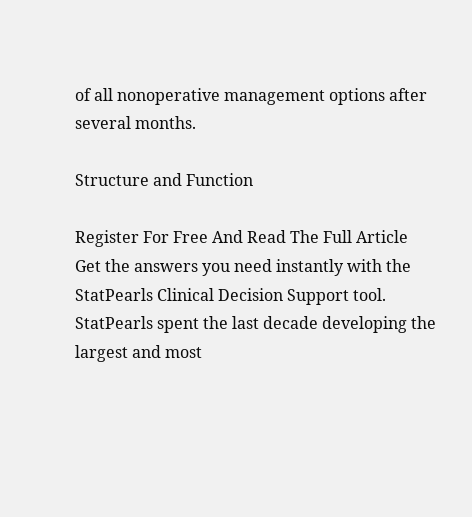of all nonoperative management options after several months.

Structure and Function

Register For Free And Read The Full Article
Get the answers you need instantly with the StatPearls Clinical Decision Support tool. StatPearls spent the last decade developing the largest and most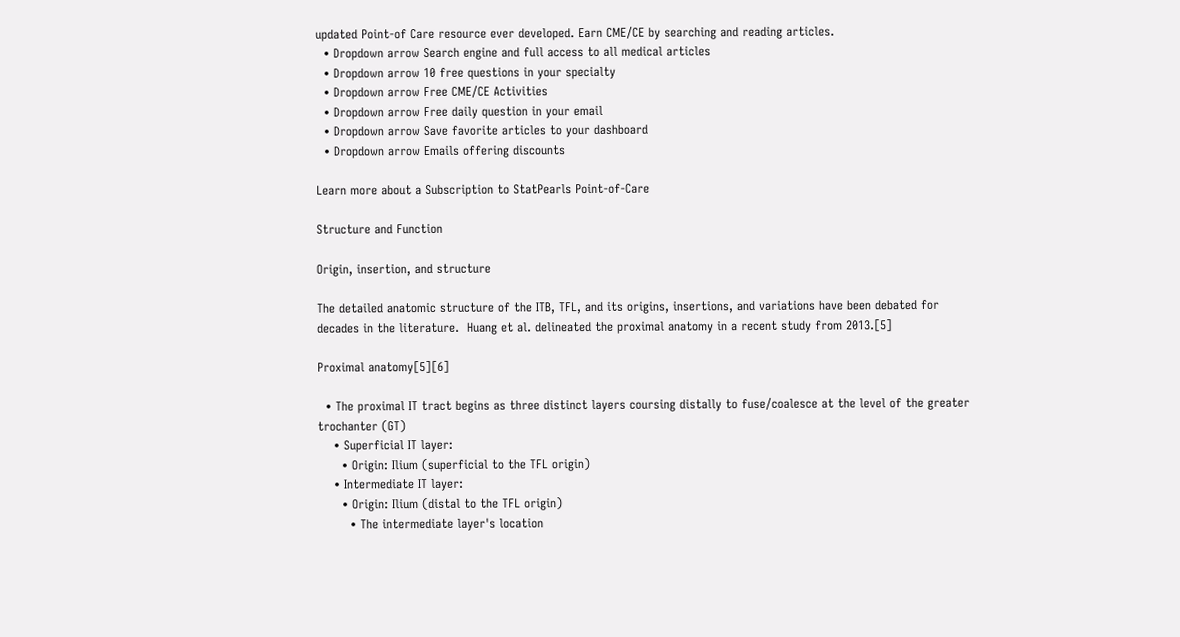updated Point-of Care resource ever developed. Earn CME/CE by searching and reading articles.
  • Dropdown arrow Search engine and full access to all medical articles
  • Dropdown arrow 10 free questions in your specialty
  • Dropdown arrow Free CME/CE Activities
  • Dropdown arrow Free daily question in your email
  • Dropdown arrow Save favorite articles to your dashboard
  • Dropdown arrow Emails offering discounts

Learn more about a Subscription to StatPearls Point-of-Care

Structure and Function

Origin, insertion, and structure

The detailed anatomic structure of the ITB, TFL, and its origins, insertions, and variations have been debated for decades in the literature.  Huang et al. delineated the proximal anatomy in a recent study from 2013.[5]

Proximal anatomy[5][6]

  • The proximal IT tract begins as three distinct layers coursing distally to fuse/coalesce at the level of the greater trochanter (GT)
    • Superficial IT layer:
      • Origin: Ilium (superficial to the TFL origin)
    • Intermediate IT layer:
      • Origin: Ilium (distal to the TFL origin)
        • The intermediate layer's location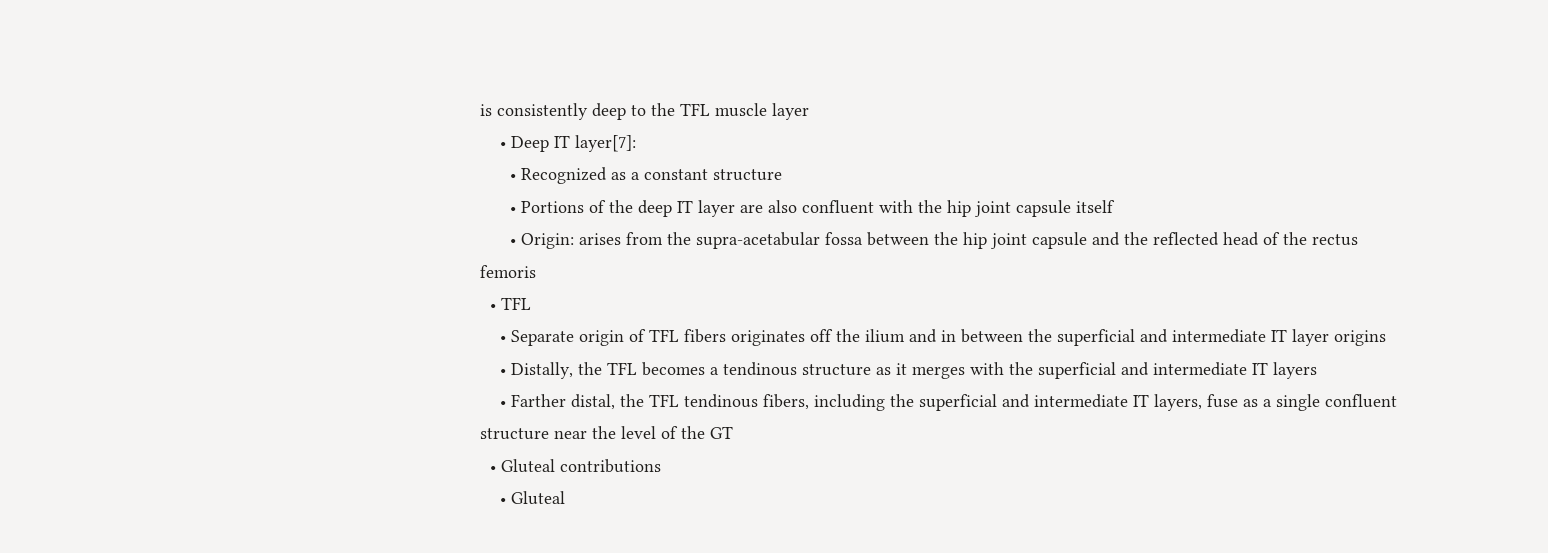is consistently deep to the TFL muscle layer
    • Deep IT layer[7]:
      • Recognized as a constant structure
      • Portions of the deep IT layer are also confluent with the hip joint capsule itself
      • Origin: arises from the supra-acetabular fossa between the hip joint capsule and the reflected head of the rectus femoris
  • TFL
    • Separate origin of TFL fibers originates off the ilium and in between the superficial and intermediate IT layer origins
    • Distally, the TFL becomes a tendinous structure as it merges with the superficial and intermediate IT layers
    • Farther distal, the TFL tendinous fibers, including the superficial and intermediate IT layers, fuse as a single confluent structure near the level of the GT
  • Gluteal contributions
    • Gluteal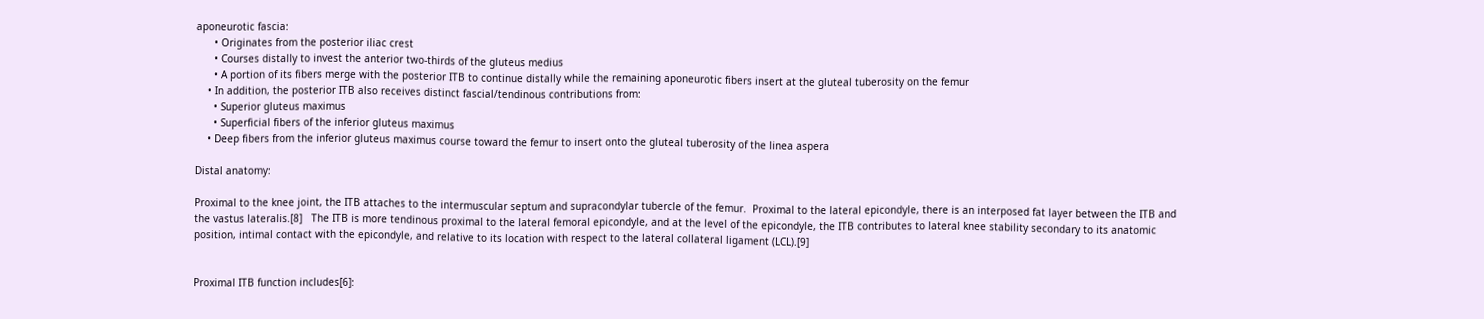aponeurotic fascia:
      • Originates from the posterior iliac crest
      • Courses distally to invest the anterior two-thirds of the gluteus medius
      • A portion of its fibers merge with the posterior ITB to continue distally while the remaining aponeurotic fibers insert at the gluteal tuberosity on the femur
    • In addition, the posterior ITB also receives distinct fascial/tendinous contributions from:
      • Superior gluteus maximus
      • Superficial fibers of the inferior gluteus maximus
    • Deep fibers from the inferior gluteus maximus course toward the femur to insert onto the gluteal tuberosity of the linea aspera

Distal anatomy:

Proximal to the knee joint, the ITB attaches to the intermuscular septum and supracondylar tubercle of the femur.  Proximal to the lateral epicondyle, there is an interposed fat layer between the ITB and the vastus lateralis.[8]   The ITB is more tendinous proximal to the lateral femoral epicondyle, and at the level of the epicondyle, the ITB contributes to lateral knee stability secondary to its anatomic position, intimal contact with the epicondyle, and relative to its location with respect to the lateral collateral ligament (LCL).[9]


Proximal ITB function includes[6]: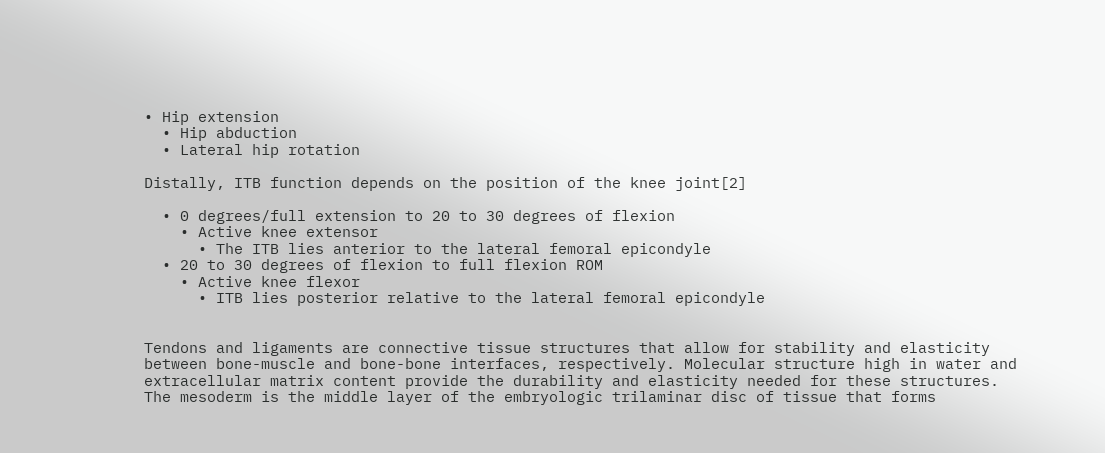• Hip extension
  • Hip abduction
  • Lateral hip rotation

Distally, ITB function depends on the position of the knee joint[2]

  • 0 degrees/full extension to 20 to 30 degrees of flexion
    • Active knee extensor
      • The ITB lies anterior to the lateral femoral epicondyle
  • 20 to 30 degrees of flexion to full flexion ROM
    • Active knee flexor
      • ITB lies posterior relative to the lateral femoral epicondyle


Tendons and ligaments are connective tissue structures that allow for stability and elasticity between bone-muscle and bone-bone interfaces, respectively. Molecular structure high in water and extracellular matrix content provide the durability and elasticity needed for these structures. The mesoderm is the middle layer of the embryologic trilaminar disc of tissue that forms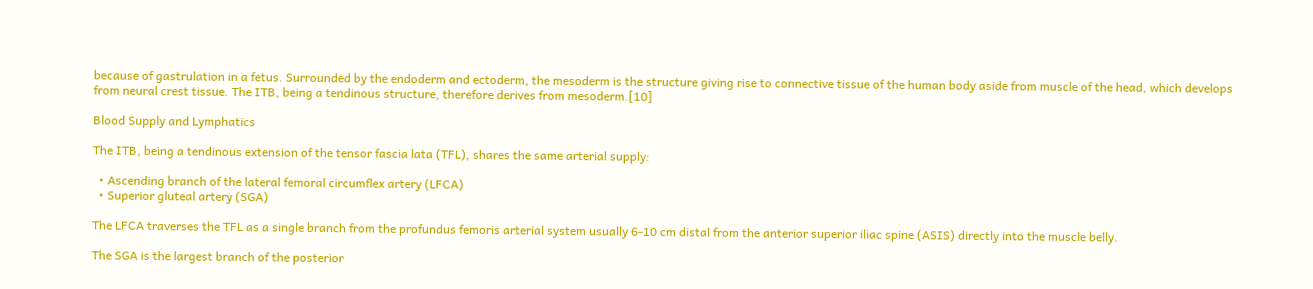because of gastrulation in a fetus. Surrounded by the endoderm and ectoderm, the mesoderm is the structure giving rise to connective tissue of the human body aside from muscle of the head, which develops from neural crest tissue. The ITB, being a tendinous structure, therefore derives from mesoderm.[10]

Blood Supply and Lymphatics

The ITB, being a tendinous extension of the tensor fascia lata (TFL), shares the same arterial supply:

  • Ascending branch of the lateral femoral circumflex artery (LFCA)
  • Superior gluteal artery (SGA)

The LFCA traverses the TFL as a single branch from the profundus femoris arterial system usually 6-10 cm distal from the anterior superior iliac spine (ASIS) directly into the muscle belly.

The SGA is the largest branch of the posterior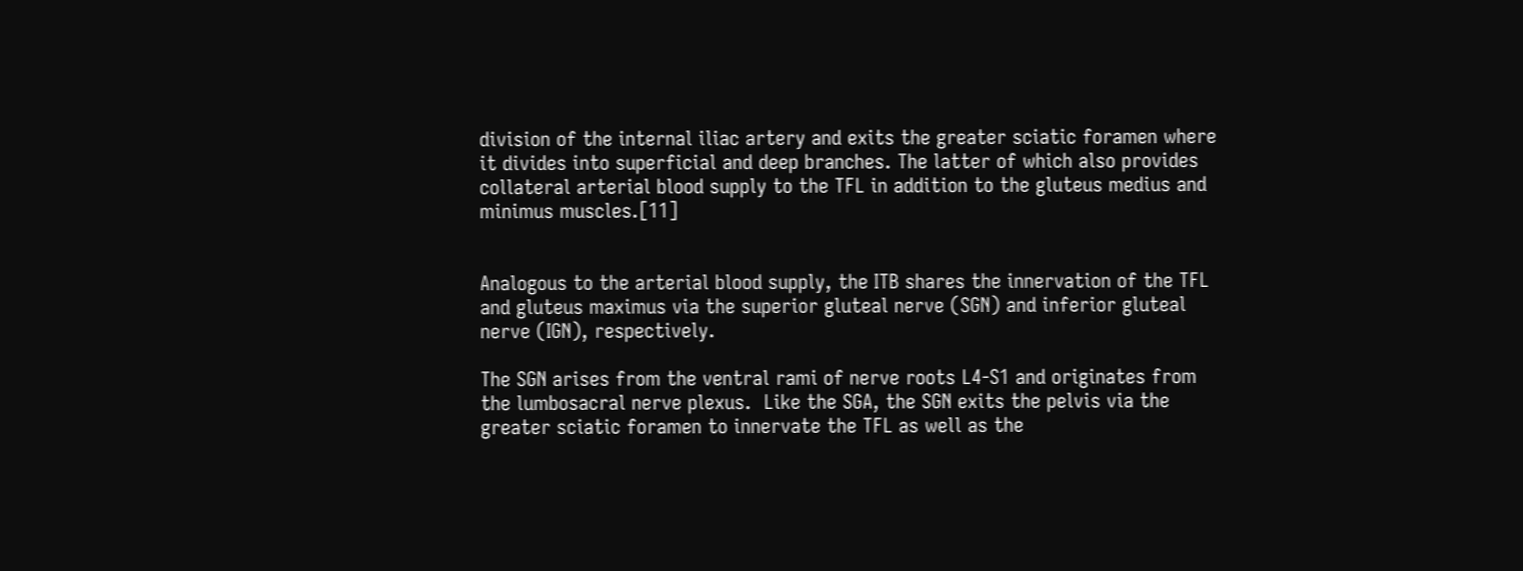division of the internal iliac artery and exits the greater sciatic foramen where it divides into superficial and deep branches. The latter of which also provides collateral arterial blood supply to the TFL in addition to the gluteus medius and minimus muscles.[11]


Analogous to the arterial blood supply, the ITB shares the innervation of the TFL and gluteus maximus via the superior gluteal nerve (SGN) and inferior gluteal nerve (IGN), respectively.

The SGN arises from the ventral rami of nerve roots L4-S1 and originates from the lumbosacral nerve plexus.  Like the SGA, the SGN exits the pelvis via the greater sciatic foramen to innervate the TFL as well as the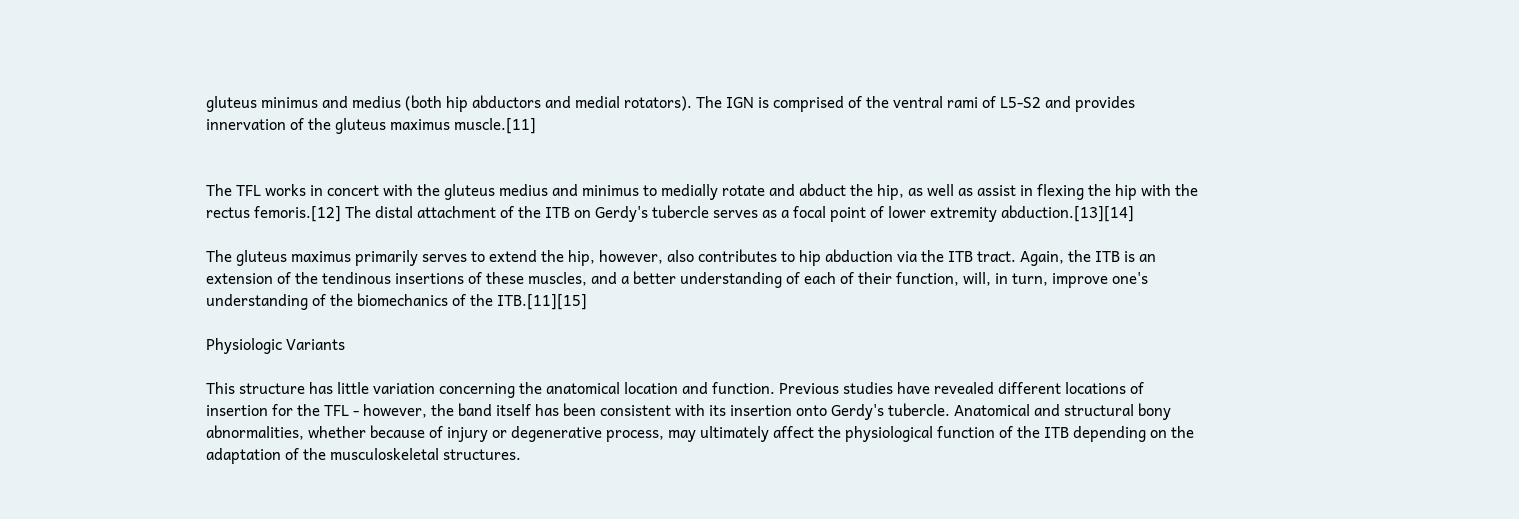gluteus minimus and medius (both hip abductors and medial rotators). The IGN is comprised of the ventral rami of L5-S2 and provides innervation of the gluteus maximus muscle.[11]


The TFL works in concert with the gluteus medius and minimus to medially rotate and abduct the hip, as well as assist in flexing the hip with the rectus femoris.[12] The distal attachment of the ITB on Gerdy's tubercle serves as a focal point of lower extremity abduction.[13][14]

The gluteus maximus primarily serves to extend the hip, however, also contributes to hip abduction via the ITB tract. Again, the ITB is an extension of the tendinous insertions of these muscles, and a better understanding of each of their function, will, in turn, improve one's understanding of the biomechanics of the ITB.[11][15]

Physiologic Variants

This structure has little variation concerning the anatomical location and function. Previous studies have revealed different locations of insertion for the TFL - however, the band itself has been consistent with its insertion onto Gerdy's tubercle. Anatomical and structural bony abnormalities, whether because of injury or degenerative process, may ultimately affect the physiological function of the ITB depending on the adaptation of the musculoskeletal structures.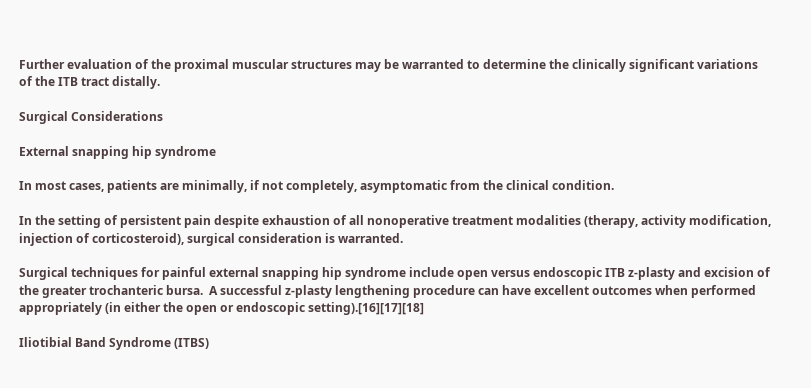Further evaluation of the proximal muscular structures may be warranted to determine the clinically significant variations of the ITB tract distally.

Surgical Considerations

External snapping hip syndrome

In most cases, patients are minimally, if not completely, asymptomatic from the clinical condition.

In the setting of persistent pain despite exhaustion of all nonoperative treatment modalities (therapy, activity modification, injection of corticosteroid), surgical consideration is warranted.

Surgical techniques for painful external snapping hip syndrome include open versus endoscopic ITB z-plasty and excision of the greater trochanteric bursa.  A successful z-plasty lengthening procedure can have excellent outcomes when performed appropriately (in either the open or endoscopic setting).[16][17][18]

Iliotibial Band Syndrome (ITBS)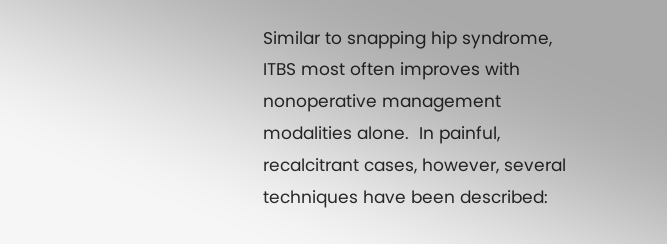Similar to snapping hip syndrome, ITBS most often improves with nonoperative management modalities alone.  In painful, recalcitrant cases, however, several techniques have been described: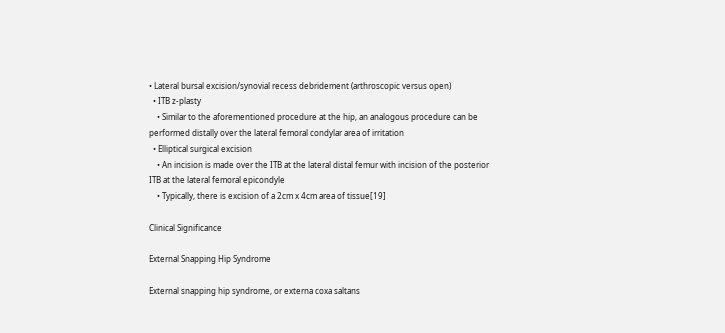• Lateral bursal excision/synovial recess debridement (arthroscopic versus open)
  • ITB z-plasty
    • Similar to the aforementioned procedure at the hip, an analogous procedure can be performed distally over the lateral femoral condylar area of irritation
  • Elliptical surgical excision
    • An incision is made over the ITB at the lateral distal femur with incision of the posterior ITB at the lateral femoral epicondyle
    • Typically, there is excision of a 2cm x 4cm area of tissue[19]

Clinical Significance

External Snapping Hip Syndrome

External snapping hip syndrome, or externa coxa saltans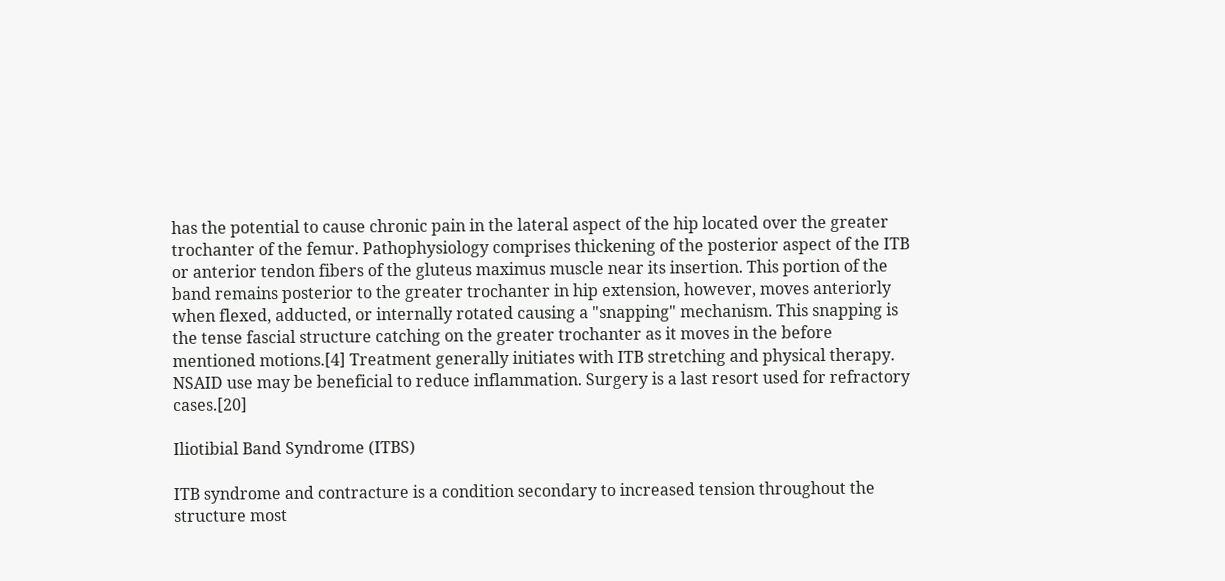has the potential to cause chronic pain in the lateral aspect of the hip located over the greater trochanter of the femur. Pathophysiology comprises thickening of the posterior aspect of the ITB or anterior tendon fibers of the gluteus maximus muscle near its insertion. This portion of the band remains posterior to the greater trochanter in hip extension, however, moves anteriorly when flexed, adducted, or internally rotated causing a "snapping" mechanism. This snapping is the tense fascial structure catching on the greater trochanter as it moves in the before mentioned motions.[4] Treatment generally initiates with ITB stretching and physical therapy. NSAID use may be beneficial to reduce inflammation. Surgery is a last resort used for refractory cases.[20]

Iliotibial Band Syndrome (ITBS)

ITB syndrome and contracture is a condition secondary to increased tension throughout the structure most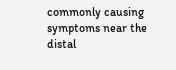commonly causing symptoms near the distal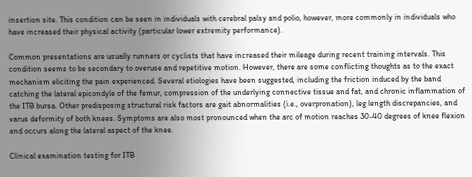insertion site. This condition can be seen in individuals with cerebral palsy and polio, however, more commonly in individuals who have increased their physical activity (particular lower extremity performance).

Common presentations are usually runners or cyclists that have increased their mileage during recent training intervals. This condition seems to be secondary to overuse and repetitive motion. However, there are some conflicting thoughts as to the exact mechanism eliciting the pain experienced. Several etiologies have been suggested, including the friction induced by the band catching the lateral epicondyle of the femur, compression of the underlying connective tissue and fat, and chronic inflammation of the ITB bursa. Other predisposing structural risk factors are gait abnormalities (i.e., overpronation), leg length discrepancies, and varus deformity of both knees. Symptoms are also most pronounced when the arc of motion reaches 30-40 degrees of knee flexion and occurs along the lateral aspect of the knee.

Clinical examination testing for ITB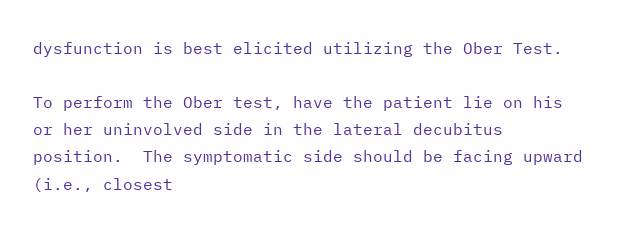dysfunction is best elicited utilizing the Ober Test.

To perform the Ober test, have the patient lie on his or her uninvolved side in the lateral decubitus position.  The symptomatic side should be facing upward (i.e., closest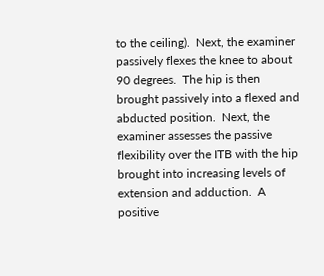to the ceiling).  Next, the examiner passively flexes the knee to about 90 degrees.  The hip is then brought passively into a flexed and abducted position.  Next, the examiner assesses the passive flexibility over the ITB with the hip brought into increasing levels of extension and adduction.  A positive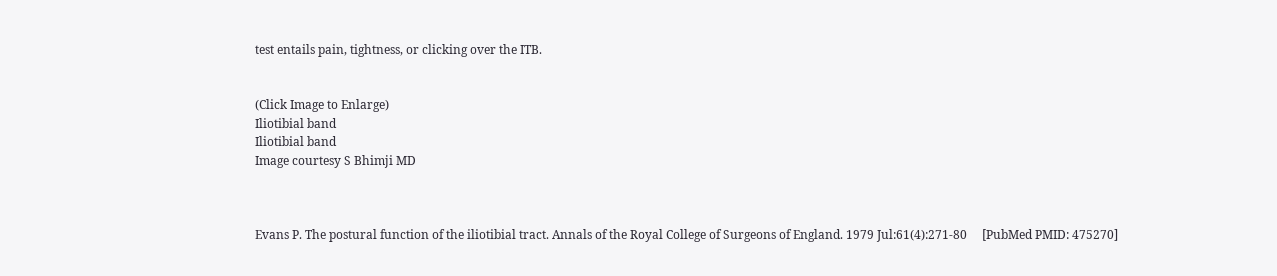test entails pain, tightness, or clicking over the ITB.


(Click Image to Enlarge)
Iliotibial band
Iliotibial band
Image courtesy S Bhimji MD



Evans P. The postural function of the iliotibial tract. Annals of the Royal College of Surgeons of England. 1979 Jul:61(4):271-80     [PubMed PMID: 475270]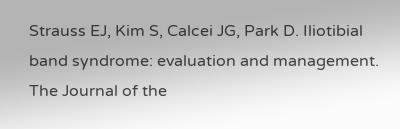Strauss EJ, Kim S, Calcei JG, Park D. Iliotibial band syndrome: evaluation and management. The Journal of the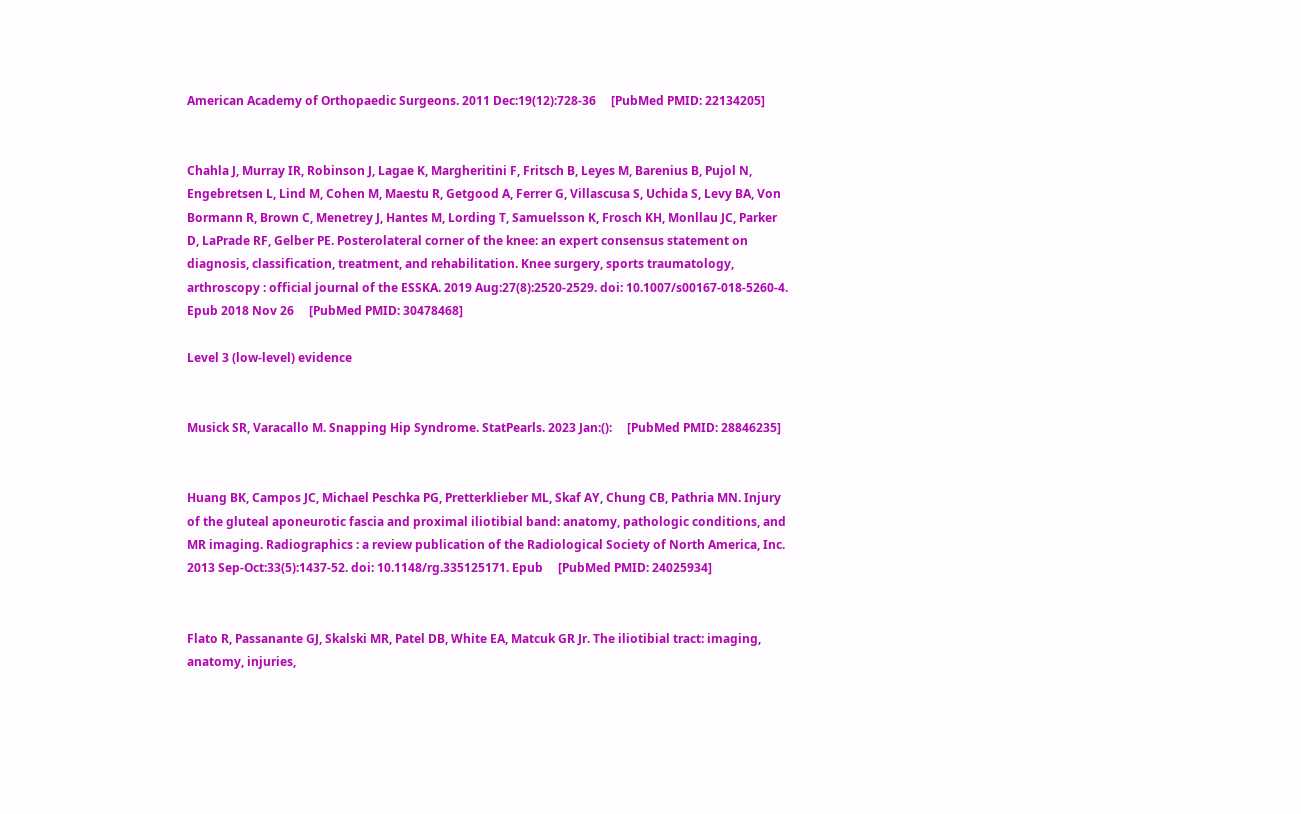American Academy of Orthopaedic Surgeons. 2011 Dec:19(12):728-36     [PubMed PMID: 22134205]


Chahla J, Murray IR, Robinson J, Lagae K, Margheritini F, Fritsch B, Leyes M, Barenius B, Pujol N, Engebretsen L, Lind M, Cohen M, Maestu R, Getgood A, Ferrer G, Villascusa S, Uchida S, Levy BA, Von Bormann R, Brown C, Menetrey J, Hantes M, Lording T, Samuelsson K, Frosch KH, Monllau JC, Parker D, LaPrade RF, Gelber PE. Posterolateral corner of the knee: an expert consensus statement on diagnosis, classification, treatment, and rehabilitation. Knee surgery, sports traumatology, arthroscopy : official journal of the ESSKA. 2019 Aug:27(8):2520-2529. doi: 10.1007/s00167-018-5260-4. Epub 2018 Nov 26     [PubMed PMID: 30478468]

Level 3 (low-level) evidence


Musick SR, Varacallo M. Snapping Hip Syndrome. StatPearls. 2023 Jan:():     [PubMed PMID: 28846235]


Huang BK, Campos JC, Michael Peschka PG, Pretterklieber ML, Skaf AY, Chung CB, Pathria MN. Injury of the gluteal aponeurotic fascia and proximal iliotibial band: anatomy, pathologic conditions, and MR imaging. Radiographics : a review publication of the Radiological Society of North America, Inc. 2013 Sep-Oct:33(5):1437-52. doi: 10.1148/rg.335125171. Epub     [PubMed PMID: 24025934]


Flato R, Passanante GJ, Skalski MR, Patel DB, White EA, Matcuk GR Jr. The iliotibial tract: imaging, anatomy, injuries,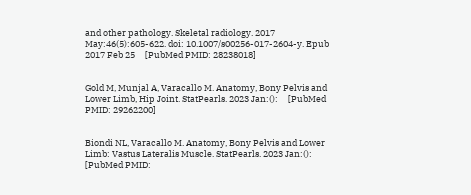and other pathology. Skeletal radiology. 2017 May:46(5):605-622. doi: 10.1007/s00256-017-2604-y. Epub 2017 Feb 25     [PubMed PMID: 28238018]


Gold M, Munjal A, Varacallo M. Anatomy, Bony Pelvis and Lower Limb, Hip Joint. StatPearls. 2023 Jan:():     [PubMed PMID: 29262200]


Biondi NL, Varacallo M. Anatomy, Bony Pelvis and Lower Limb: Vastus Lateralis Muscle. StatPearls. 2023 Jan:():     [PubMed PMID: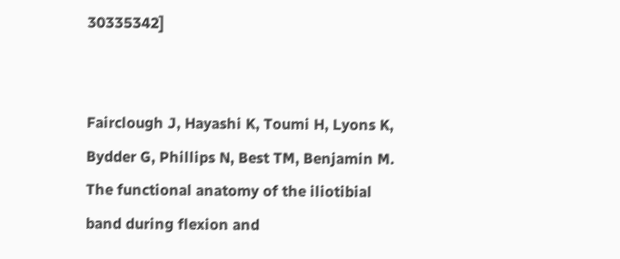30335342]


Fairclough J, Hayashi K, Toumi H, Lyons K, Bydder G, Phillips N, Best TM, Benjamin M. The functional anatomy of the iliotibial band during flexion and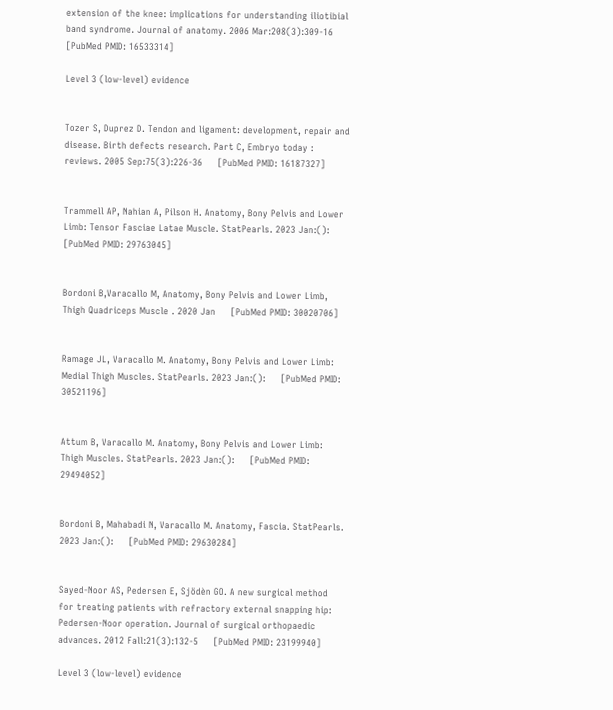extension of the knee: implications for understanding iliotibial band syndrome. Journal of anatomy. 2006 Mar:208(3):309-16     [PubMed PMID: 16533314]

Level 3 (low-level) evidence


Tozer S, Duprez D. Tendon and ligament: development, repair and disease. Birth defects research. Part C, Embryo today : reviews. 2005 Sep:75(3):226-36     [PubMed PMID: 16187327]


Trammell AP, Nahian A, Pilson H. Anatomy, Bony Pelvis and Lower Limb: Tensor Fasciae Latae Muscle. StatPearls. 2023 Jan:():     [PubMed PMID: 29763045]


Bordoni B,Varacallo M, Anatomy, Bony Pelvis and Lower Limb, Thigh Quadriceps Muscle . 2020 Jan     [PubMed PMID: 30020706]


Ramage JL, Varacallo M. Anatomy, Bony Pelvis and Lower Limb: Medial Thigh Muscles. StatPearls. 2023 Jan:():     [PubMed PMID: 30521196]


Attum B, Varacallo M. Anatomy, Bony Pelvis and Lower Limb: Thigh Muscles. StatPearls. 2023 Jan:():     [PubMed PMID: 29494052]


Bordoni B, Mahabadi N, Varacallo M. Anatomy, Fascia. StatPearls. 2023 Jan:():     [PubMed PMID: 29630284]


Sayed-Noor AS, Pedersen E, Sjödèn GO. A new surgical method for treating patients with refractory external snapping hip: Pedersen-Noor operation. Journal of surgical orthopaedic advances. 2012 Fall:21(3):132-5     [PubMed PMID: 23199940]

Level 3 (low-level) evidence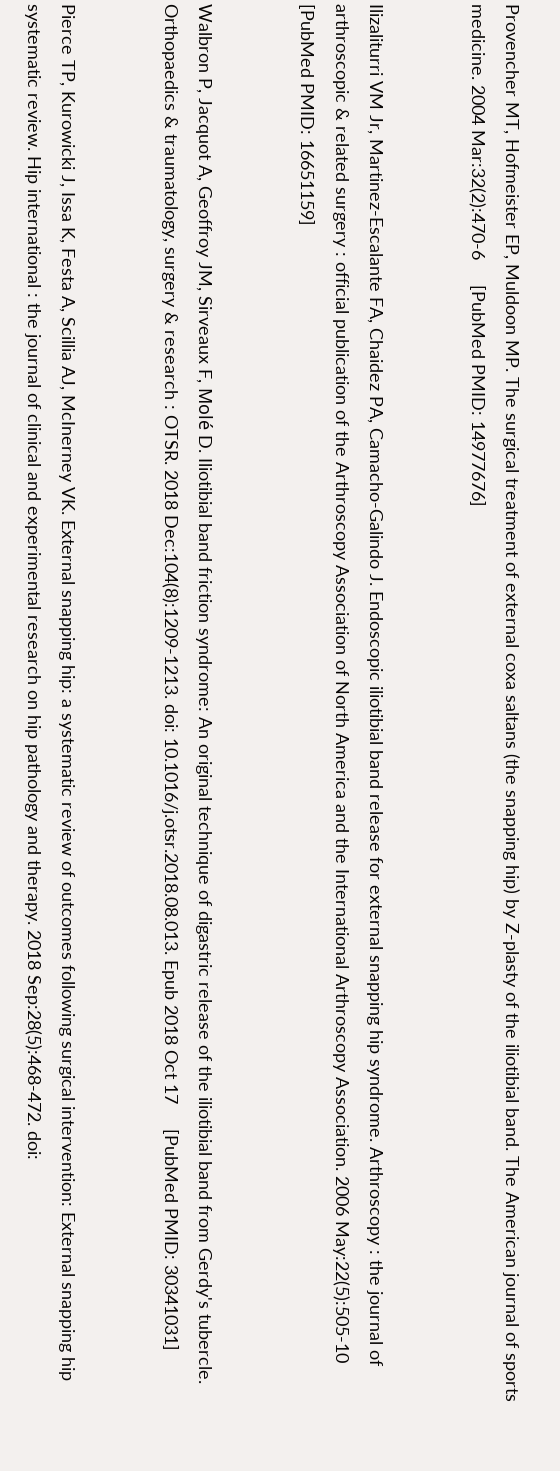Provencher MT, Hofmeister EP, Muldoon MP. The surgical treatment of external coxa saltans (the snapping hip) by Z-plasty of the iliotibial band. The American journal of sports medicine. 2004 Mar:32(2):470-6     [PubMed PMID: 14977676]


Ilizaliturri VM Jr, Martinez-Escalante FA, Chaidez PA, Camacho-Galindo J. Endoscopic iliotibial band release for external snapping hip syndrome. Arthroscopy : the journal of arthroscopic & related surgery : official publication of the Arthroscopy Association of North America and the International Arthroscopy Association. 2006 May:22(5):505-10     [PubMed PMID: 16651159]


Walbron P, Jacquot A, Geoffroy JM, Sirveaux F, Molé D. Iliotibial band friction syndrome: An original technique of digastric release of the iliotibial band from Gerdy's tubercle. Orthopaedics & traumatology, surgery & research : OTSR. 2018 Dec:104(8):1209-1213. doi: 10.1016/j.otsr.2018.08.013. Epub 2018 Oct 17     [PubMed PMID: 30341031]


Pierce TP, Kurowicki J, Issa K, Festa A, Scillia AJ, McInerney VK. External snapping hip: a systematic review of outcomes following surgical intervention: External snapping hip systematic review. Hip international : the journal of clinical and experimental research on hip pathology and therapy. 2018 Sep:28(5):468-472. doi: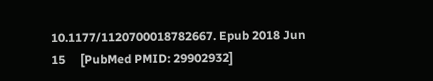10.1177/1120700018782667. Epub 2018 Jun 15     [PubMed PMID: 29902932]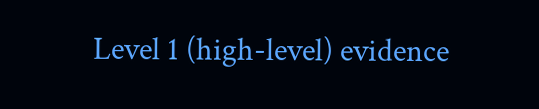Level 1 (high-level) evidence